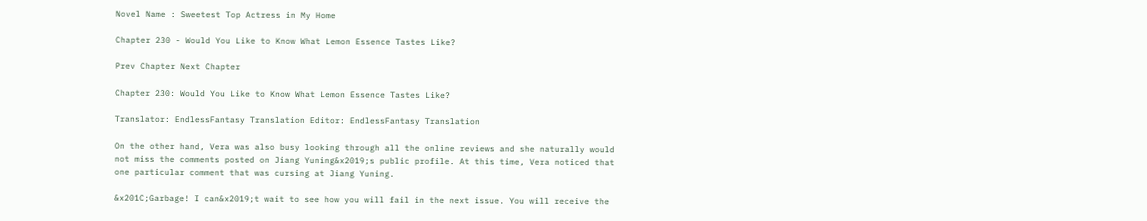Novel Name : Sweetest Top Actress in My Home

Chapter 230 - Would You Like to Know What Lemon Essence Tastes Like?

Prev Chapter Next Chapter

Chapter 230: Would You Like to Know What Lemon Essence Tastes Like?

Translator: EndlessFantasy Translation Editor: EndlessFantasy Translation

On the other hand, Vera was also busy looking through all the online reviews and she naturally would not miss the comments posted on Jiang Yuning&x2019;s public profile. At this time, Vera noticed that one particular comment that was cursing at Jiang Yuning.

&x201C;Garbage! I can&x2019;t wait to see how you will fail in the next issue. You will receive the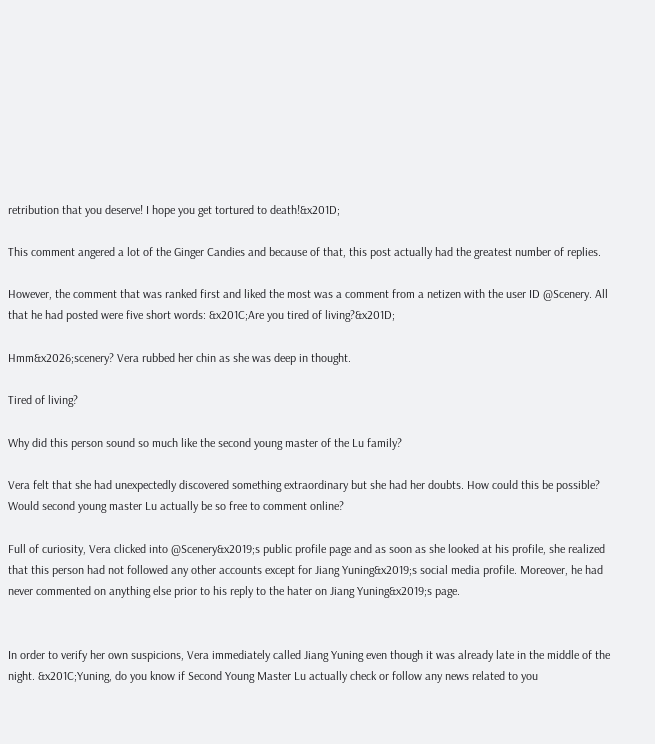retribution that you deserve! I hope you get tortured to death!&x201D;

This comment angered a lot of the Ginger Candies and because of that, this post actually had the greatest number of replies.

However, the comment that was ranked first and liked the most was a comment from a netizen with the user ID @Scenery. All that he had posted were five short words: &x201C;Are you tired of living?&x201D;

Hmm&x2026;scenery? Vera rubbed her chin as she was deep in thought.

Tired of living?

Why did this person sound so much like the second young master of the Lu family?

Vera felt that she had unexpectedly discovered something extraordinary but she had her doubts. How could this be possible? Would second young master Lu actually be so free to comment online?

Full of curiosity, Vera clicked into @Scenery&x2019;s public profile page and as soon as she looked at his profile, she realized that this person had not followed any other accounts except for Jiang Yuning&x2019;s social media profile. Moreover, he had never commented on anything else prior to his reply to the hater on Jiang Yuning&x2019;s page.


In order to verify her own suspicions, Vera immediately called Jiang Yuning even though it was already late in the middle of the night. &x201C;Yuning, do you know if Second Young Master Lu actually check or follow any news related to you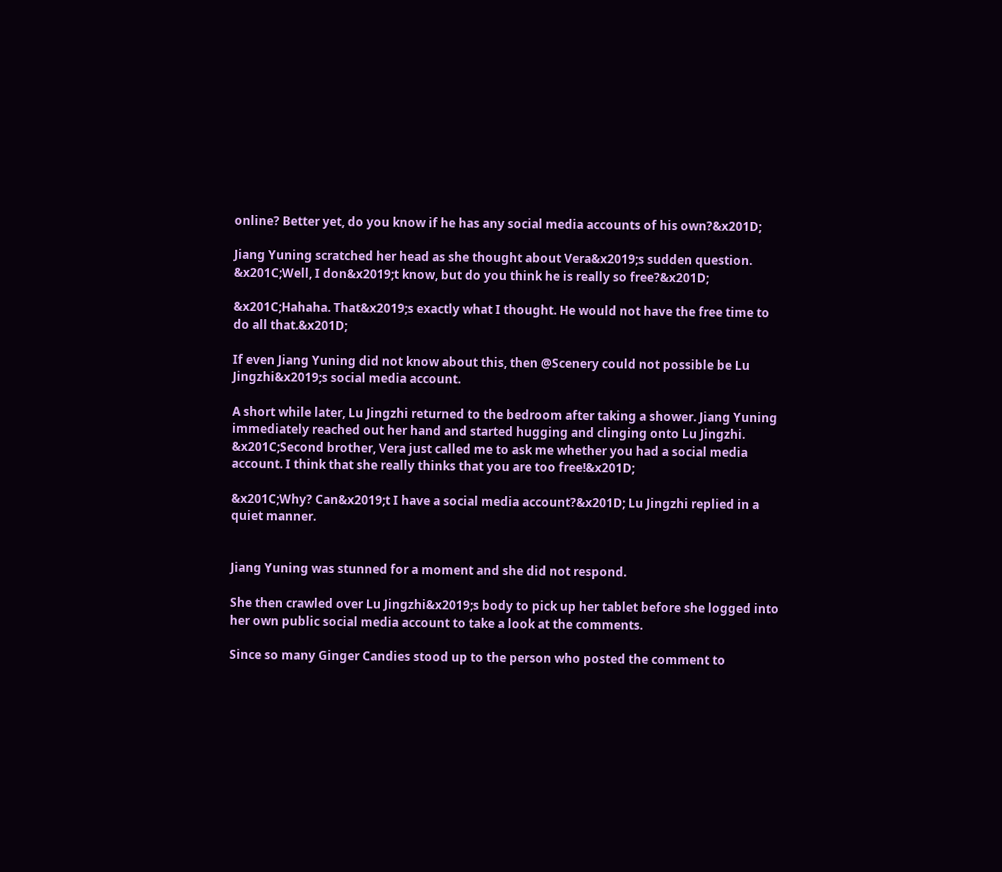online? Better yet, do you know if he has any social media accounts of his own?&x201D;

Jiang Yuning scratched her head as she thought about Vera&x2019;s sudden question. &x201C;Well, I don&x2019;t know, but do you think he is really so free?&x201D;

&x201C;Hahaha. That&x2019;s exactly what I thought. He would not have the free time to do all that.&x201D;

If even Jiang Yuning did not know about this, then @Scenery could not possible be Lu Jingzhi&x2019;s social media account.

A short while later, Lu Jingzhi returned to the bedroom after taking a shower. Jiang Yuning immediately reached out her hand and started hugging and clinging onto Lu Jingzhi. &x201C;Second brother, Vera just called me to ask me whether you had a social media account. I think that she really thinks that you are too free!&x201D;

&x201C;Why? Can&x2019;t I have a social media account?&x201D; Lu Jingzhi replied in a quiet manner.


Jiang Yuning was stunned for a moment and she did not respond.

She then crawled over Lu Jingzhi&x2019;s body to pick up her tablet before she logged into her own public social media account to take a look at the comments.

Since so many Ginger Candies stood up to the person who posted the comment to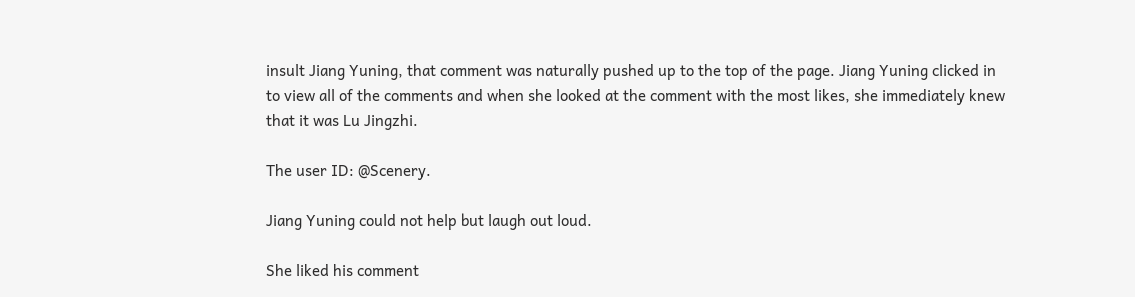insult Jiang Yuning, that comment was naturally pushed up to the top of the page. Jiang Yuning clicked in to view all of the comments and when she looked at the comment with the most likes, she immediately knew that it was Lu Jingzhi.

The user ID: @Scenery.

Jiang Yuning could not help but laugh out loud.

She liked his comment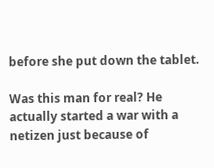before she put down the tablet.

Was this man for real? He actually started a war with a netizen just because of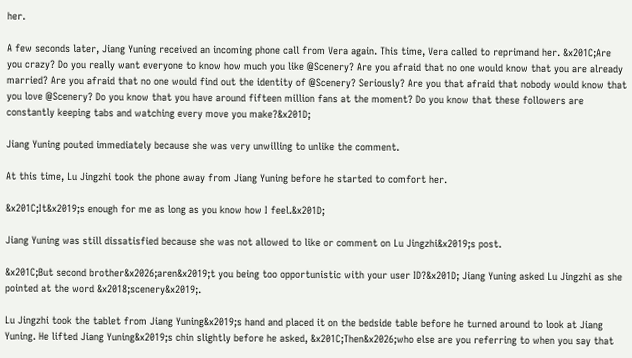her.

A few seconds later, Jiang Yuning received an incoming phone call from Vera again. This time, Vera called to reprimand her. &x201C;Are you crazy? Do you really want everyone to know how much you like @Scenery? Are you afraid that no one would know that you are already married? Are you afraid that no one would find out the identity of @Scenery? Seriously? Are you that afraid that nobody would know that you love @Scenery? Do you know that you have around fifteen million fans at the moment? Do you know that these followers are constantly keeping tabs and watching every move you make?&x201D;

Jiang Yuning pouted immediately because she was very unwilling to unlike the comment.

At this time, Lu Jingzhi took the phone away from Jiang Yuning before he started to comfort her.

&x201C;It&x2019;s enough for me as long as you know how I feel.&x201D;

Jiang Yuning was still dissatisfied because she was not allowed to like or comment on Lu Jingzhi&x2019;s post.

&x201C;But second brother&x2026;aren&x2019;t you being too opportunistic with your user ID?&x201D; Jiang Yuning asked Lu Jingzhi as she pointed at the word &x2018;scenery&x2019;.

Lu Jingzhi took the tablet from Jiang Yuning&x2019;s hand and placed it on the bedside table before he turned around to look at Jiang Yuning. He lifted Jiang Yuning&x2019;s chin slightly before he asked, &x201C;Then&x2026;who else are you referring to when you say that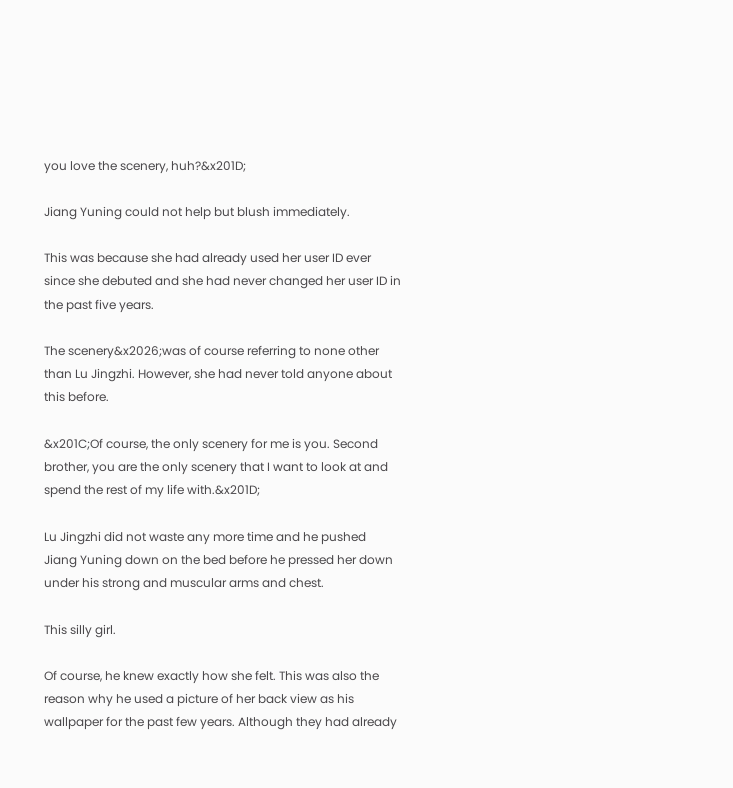you love the scenery, huh?&x201D;

Jiang Yuning could not help but blush immediately.

This was because she had already used her user ID ever since she debuted and she had never changed her user ID in the past five years.

The scenery&x2026;was of course referring to none other than Lu Jingzhi. However, she had never told anyone about this before.

&x201C;Of course, the only scenery for me is you. Second brother, you are the only scenery that I want to look at and spend the rest of my life with.&x201D;

Lu Jingzhi did not waste any more time and he pushed Jiang Yuning down on the bed before he pressed her down under his strong and muscular arms and chest.

This silly girl.

Of course, he knew exactly how she felt. This was also the reason why he used a picture of her back view as his wallpaper for the past few years. Although they had already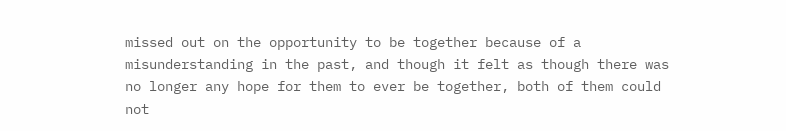missed out on the opportunity to be together because of a misunderstanding in the past, and though it felt as though there was no longer any hope for them to ever be together, both of them could not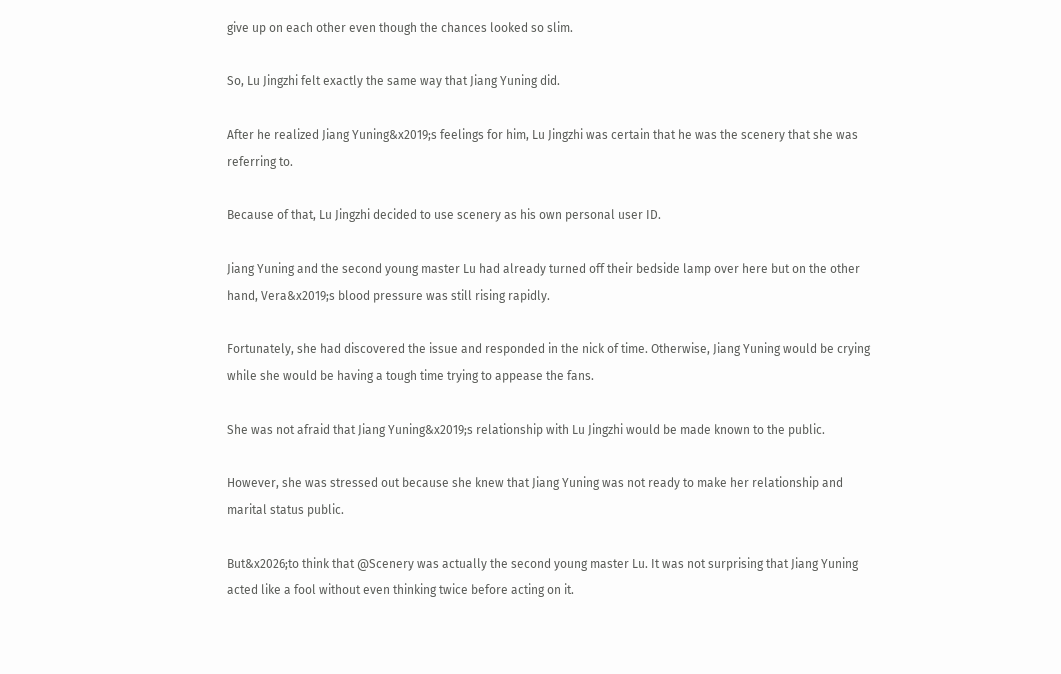give up on each other even though the chances looked so slim.

So, Lu Jingzhi felt exactly the same way that Jiang Yuning did.

After he realized Jiang Yuning&x2019;s feelings for him, Lu Jingzhi was certain that he was the scenery that she was referring to.

Because of that, Lu Jingzhi decided to use scenery as his own personal user ID.

Jiang Yuning and the second young master Lu had already turned off their bedside lamp over here but on the other hand, Vera&x2019;s blood pressure was still rising rapidly.

Fortunately, she had discovered the issue and responded in the nick of time. Otherwise, Jiang Yuning would be crying while she would be having a tough time trying to appease the fans.

She was not afraid that Jiang Yuning&x2019;s relationship with Lu Jingzhi would be made known to the public.

However, she was stressed out because she knew that Jiang Yuning was not ready to make her relationship and marital status public.

But&x2026;to think that @Scenery was actually the second young master Lu. It was not surprising that Jiang Yuning acted like a fool without even thinking twice before acting on it.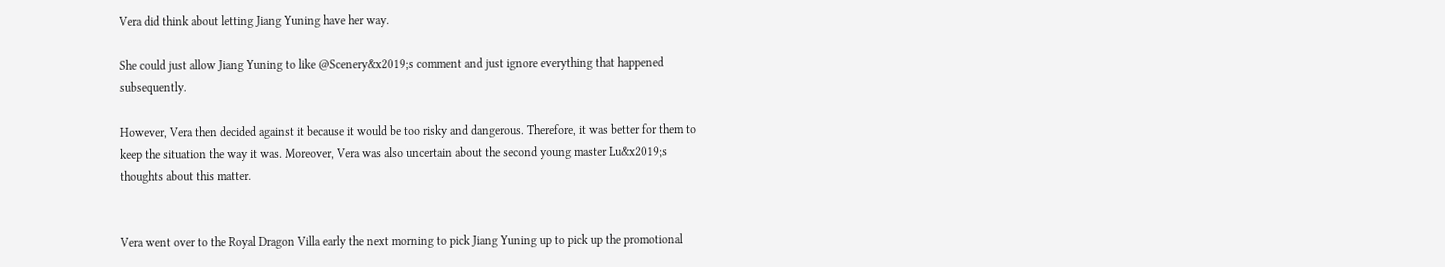Vera did think about letting Jiang Yuning have her way.

She could just allow Jiang Yuning to like @Scenery&x2019;s comment and just ignore everything that happened subsequently.

However, Vera then decided against it because it would be too risky and dangerous. Therefore, it was better for them to keep the situation the way it was. Moreover, Vera was also uncertain about the second young master Lu&x2019;s thoughts about this matter.


Vera went over to the Royal Dragon Villa early the next morning to pick Jiang Yuning up to pick up the promotional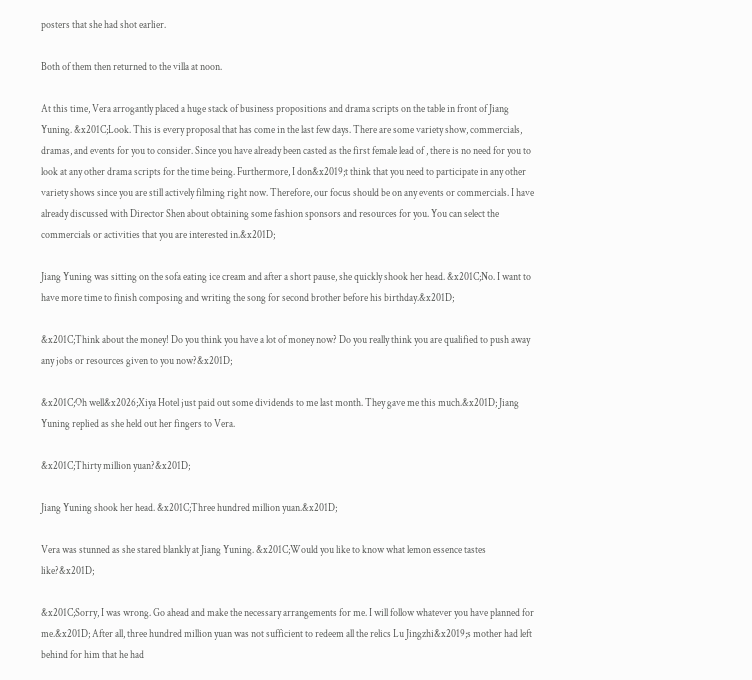posters that she had shot earlier.

Both of them then returned to the villa at noon.

At this time, Vera arrogantly placed a huge stack of business propositions and drama scripts on the table in front of Jiang Yuning. &x201C;Look. This is every proposal that has come in the last few days. There are some variety show, commercials, dramas, and events for you to consider. Since you have already been casted as the first female lead of , there is no need for you to look at any other drama scripts for the time being. Furthermore, I don&x2019;t think that you need to participate in any other variety shows since you are still actively filming right now. Therefore, our focus should be on any events or commercials. I have already discussed with Director Shen about obtaining some fashion sponsors and resources for you. You can select the commercials or activities that you are interested in.&x201D;

Jiang Yuning was sitting on the sofa eating ice cream and after a short pause, she quickly shook her head. &x201C;No. I want to have more time to finish composing and writing the song for second brother before his birthday.&x201D;

&x201C;Think about the money! Do you think you have a lot of money now? Do you really think you are qualified to push away any jobs or resources given to you now?&x201D;

&x201C;Oh well&x2026;Xiya Hotel just paid out some dividends to me last month. They gave me this much.&x201D; Jiang Yuning replied as she held out her fingers to Vera.

&x201C;Thirty million yuan?&x201D;

Jiang Yuning shook her head. &x201C;Three hundred million yuan.&x201D;

Vera was stunned as she stared blankly at Jiang Yuning. &x201C;Would you like to know what lemon essence tastes like?&x201D;

&x201C;Sorry, I was wrong. Go ahead and make the necessary arrangements for me. I will follow whatever you have planned for me.&x201D; After all, three hundred million yuan was not sufficient to redeem all the relics Lu Jingzhi&x2019;s mother had left behind for him that he had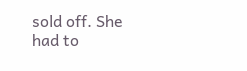sold off. She had to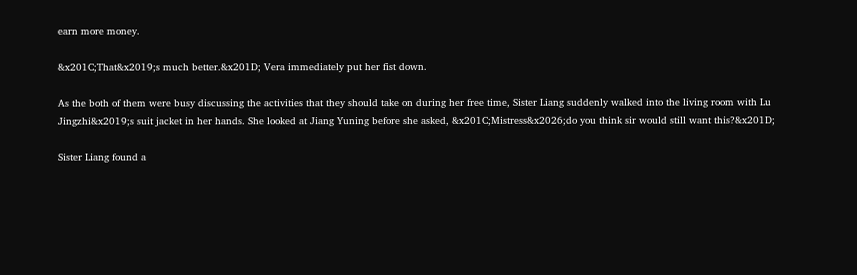earn more money.

&x201C;That&x2019;s much better.&x201D; Vera immediately put her fist down.

As the both of them were busy discussing the activities that they should take on during her free time, Sister Liang suddenly walked into the living room with Lu Jingzhi&x2019;s suit jacket in her hands. She looked at Jiang Yuning before she asked, &x201C;Mistress&x2026;do you think sir would still want this?&x201D;

Sister Liang found a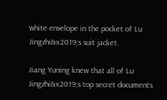white envelope in the pocket of Lu Jingzhi&x2019;s suit jacket.

Jiang Yuning knew that all of Lu Jingzhi&x2019;s top secret documents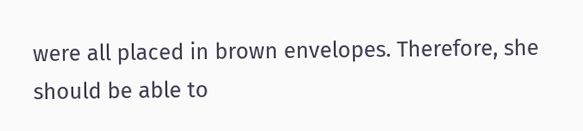were all placed in brown envelopes. Therefore, she should be able to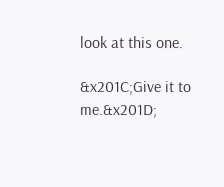look at this one.

&x201C;Give it to me.&x201D;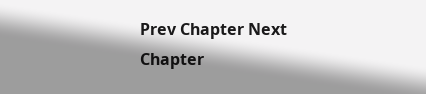Prev Chapter Next Chapter